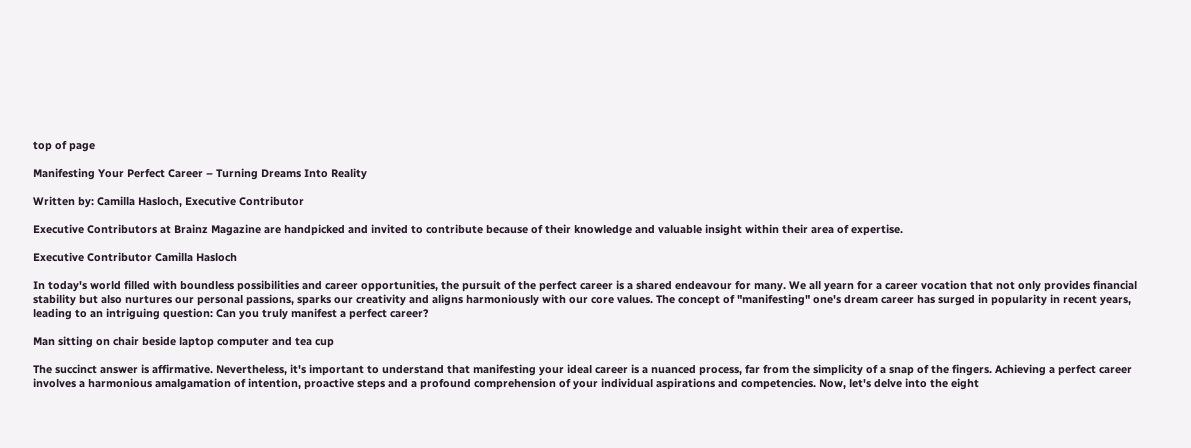top of page

Manifesting Your Perfect Career – Turning Dreams Into Reality

Written by: Camilla Hasloch, Executive Contributor

Executive Contributors at Brainz Magazine are handpicked and invited to contribute because of their knowledge and valuable insight within their area of expertise.

Executive Contributor Camilla Hasloch

In today's world filled with boundless possibilities and career opportunities, the pursuit of the perfect career is a shared endeavour for many. We all yearn for a career vocation that not only provides financial stability but also nurtures our personal passions, sparks our creativity and aligns harmoniously with our core values. The concept of "manifesting" one's dream career has surged in popularity in recent years, leading to an intriguing question: Can you truly manifest a perfect career?

Man sitting on chair beside laptop computer and tea cup

The succinct answer is affirmative. Nevertheless, it's important to understand that manifesting your ideal career is a nuanced process, far from the simplicity of a snap of the fingers. Achieving a perfect career involves a harmonious amalgamation of intention, proactive steps and a profound comprehension of your individual aspirations and competencies. Now, let's delve into the eight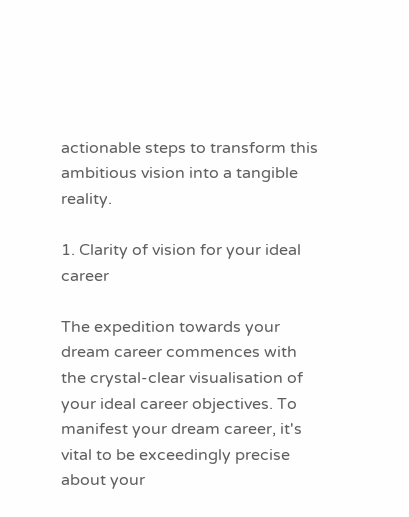actionable steps to transform this ambitious vision into a tangible reality.

1. Clarity of vision for your ideal career

The expedition towards your dream career commences with the crystal-clear visualisation of your ideal career objectives. To manifest your dream career, it's vital to be exceedingly precise about your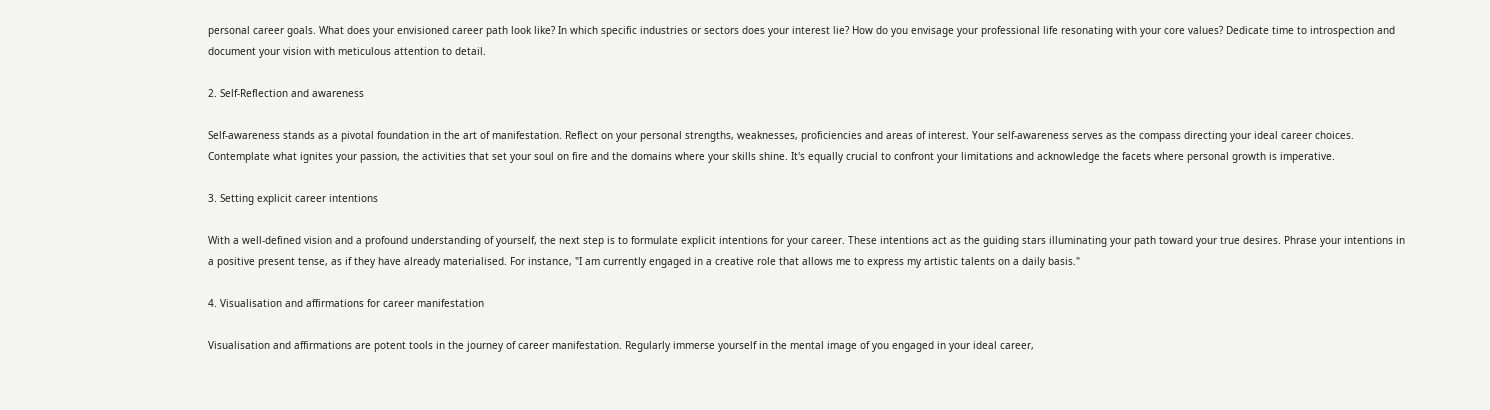personal career goals. What does your envisioned career path look like? In which specific industries or sectors does your interest lie? How do you envisage your professional life resonating with your core values? Dedicate time to introspection and document your vision with meticulous attention to detail.

2. Self-Reflection and awareness

Self-awareness stands as a pivotal foundation in the art of manifestation. Reflect on your personal strengths, weaknesses, proficiencies and areas of interest. Your self-awareness serves as the compass directing your ideal career choices. Contemplate what ignites your passion, the activities that set your soul on fire and the domains where your skills shine. It's equally crucial to confront your limitations and acknowledge the facets where personal growth is imperative.

3. Setting explicit career intentions

With a well-defined vision and a profound understanding of yourself, the next step is to formulate explicit intentions for your career. These intentions act as the guiding stars illuminating your path toward your true desires. Phrase your intentions in a positive present tense, as if they have already materialised. For instance, "I am currently engaged in a creative role that allows me to express my artistic talents on a daily basis."

4. Visualisation and affirmations for career manifestation

Visualisation and affirmations are potent tools in the journey of career manifestation. Regularly immerse yourself in the mental image of you engaged in your ideal career,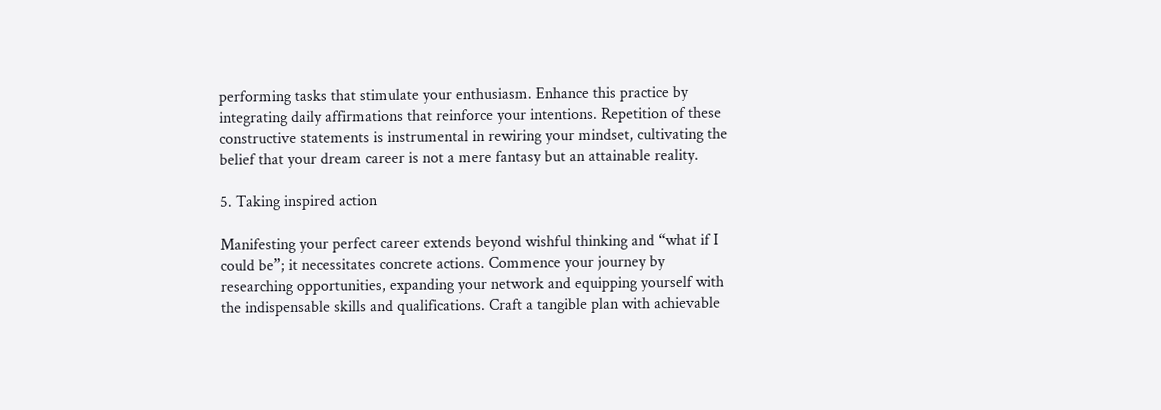performing tasks that stimulate your enthusiasm. Enhance this practice by integrating daily affirmations that reinforce your intentions. Repetition of these constructive statements is instrumental in rewiring your mindset, cultivating the belief that your dream career is not a mere fantasy but an attainable reality.

5. Taking inspired action

Manifesting your perfect career extends beyond wishful thinking and “what if I could be”; it necessitates concrete actions. Commence your journey by researching opportunities, expanding your network and equipping yourself with the indispensable skills and qualifications. Craft a tangible plan with achievable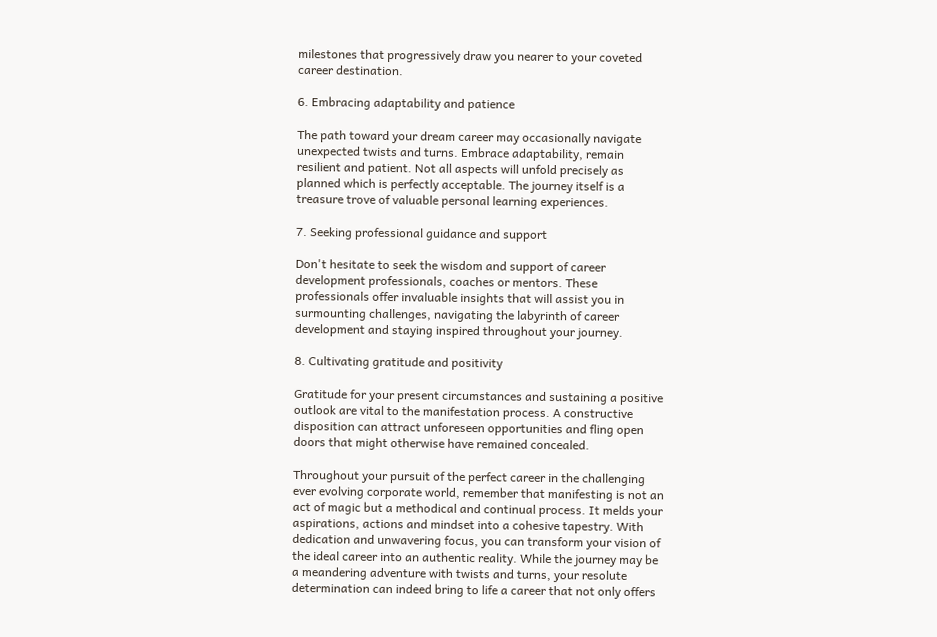milestones that progressively draw you nearer to your coveted career destination.

6. Embracing adaptability and patience

The path toward your dream career may occasionally navigate unexpected twists and turns. Embrace adaptability, remain resilient and patient. Not all aspects will unfold precisely as planned which is perfectly acceptable. The journey itself is a treasure trove of valuable personal learning experiences.

7. Seeking professional guidance and support

Don't hesitate to seek the wisdom and support of career development professionals, coaches or mentors. These professionals offer invaluable insights that will assist you in surmounting challenges, navigating the labyrinth of career development and staying inspired throughout your journey.

8. Cultivating gratitude and positivity

Gratitude for your present circumstances and sustaining a positive outlook are vital to the manifestation process. A constructive disposition can attract unforeseen opportunities and fling open doors that might otherwise have remained concealed.

Throughout your pursuit of the perfect career in the challenging ever evolving corporate world, remember that manifesting is not an act of magic but a methodical and continual process. It melds your aspirations, actions and mindset into a cohesive tapestry. With dedication and unwavering focus, you can transform your vision of the ideal career into an authentic reality. While the journey may be a meandering adventure with twists and turns, your resolute determination can indeed bring to life a career that not only offers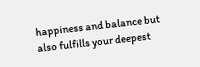happiness and balance but also fulfills your deepest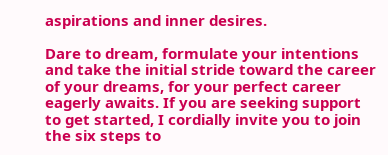aspirations and inner desires.

Dare to dream, formulate your intentions and take the initial stride toward the career of your dreams, for your perfect career eagerly awaits. If you are seeking support to get started, I cordially invite you to join the six steps to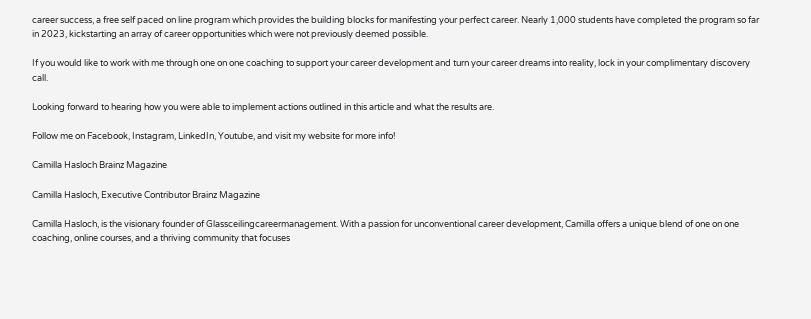career success, a free self paced on line program which provides the building blocks for manifesting your perfect career. Nearly 1,000 students have completed the program so far in 2023, kickstarting an array of career opportunities which were not previously deemed possible.

If you would like to work with me through one on one coaching to support your career development and turn your career dreams into reality, lock in your complimentary discovery call.

Looking forward to hearing how you were able to implement actions outlined in this article and what the results are.

Follow me on Facebook, Instagram, LinkedIn, Youtube, and visit my website for more info!

Camilla Hasloch Brainz Magazine

Camilla Hasloch, Executive Contributor Brainz Magazine

Camilla Hasloch, is the visionary founder of Glassceilingcareermanagement. With a passion for unconventional career development, Camilla offers a unique blend of one on one coaching, online courses, and a thriving community that focuses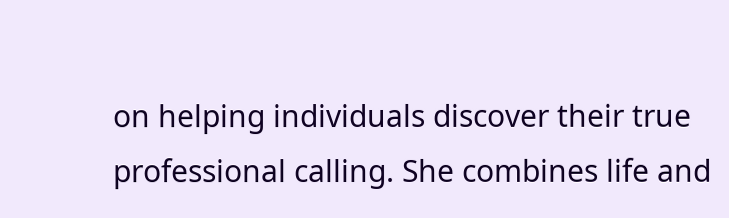on helping individuals discover their true professional calling. She combines life and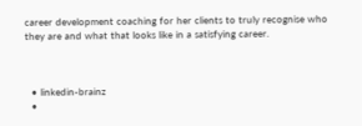career development coaching for her clients to truly recognise who they are and what that looks like in a satisfying career.



  • linkedin-brainz
  •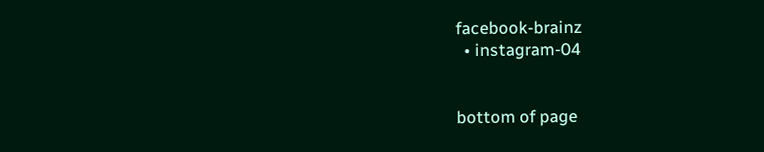facebook-brainz
  • instagram-04


bottom of page